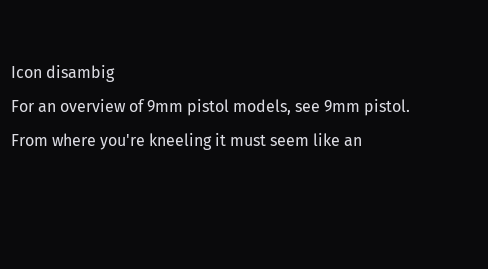Icon disambig
For an overview of 9mm pistol models, see 9mm pistol.
From where you're kneeling it must seem like an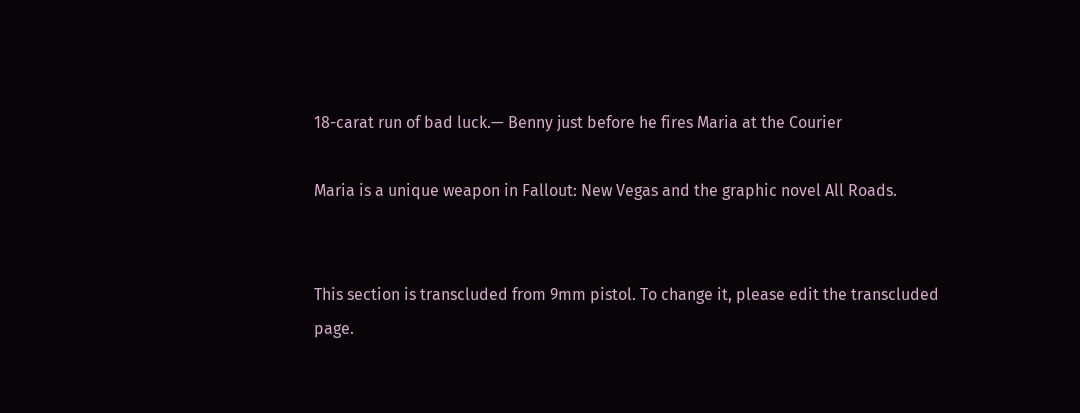18-carat run of bad luck.— Benny just before he fires Maria at the Courier

Maria is a unique weapon in Fallout: New Vegas and the graphic novel All Roads.


This section is transcluded from 9mm pistol. To change it, please edit the transcluded page.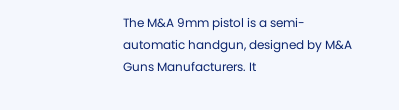The M&A 9mm pistol is a semi-automatic handgun, designed by M&A Guns Manufacturers. It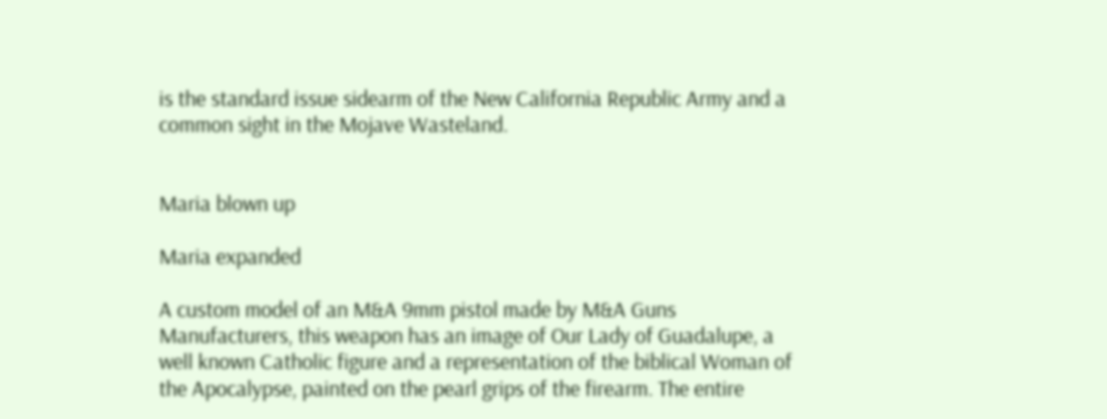is the standard issue sidearm of the New California Republic Army and a common sight in the Mojave Wasteland.


Maria blown up

Maria expanded

A custom model of an M&A 9mm pistol made by M&A Guns Manufacturers, this weapon has an image of Our Lady of Guadalupe, a well known Catholic figure and a representation of the biblical Woman of the Apocalypse, painted on the pearl grips of the firearm. The entire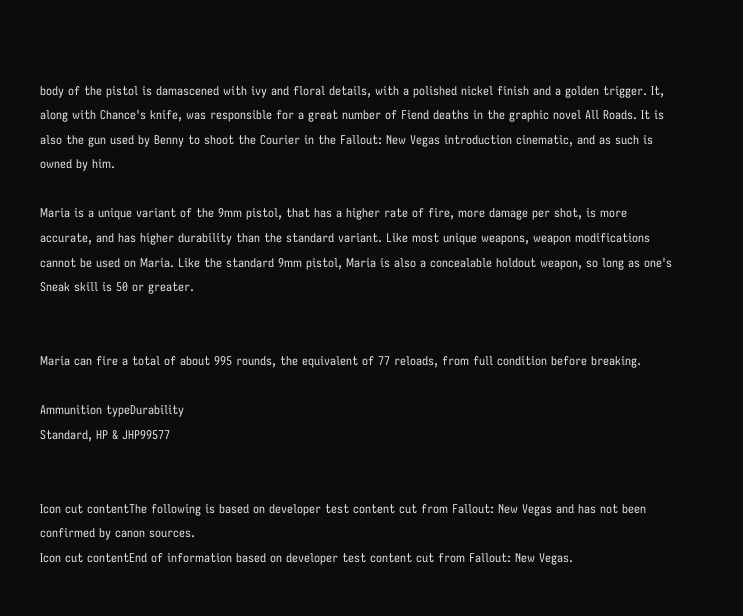body of the pistol is damascened with ivy and floral details, with a polished nickel finish and a golden trigger. It, along with Chance's knife, was responsible for a great number of Fiend deaths in the graphic novel All Roads. It is also the gun used by Benny to shoot the Courier in the Fallout: New Vegas introduction cinematic, and as such is owned by him.

Maria is a unique variant of the 9mm pistol, that has a higher rate of fire, more damage per shot, is more accurate, and has higher durability than the standard variant. Like most unique weapons, weapon modifications cannot be used on Maria. Like the standard 9mm pistol, Maria is also a concealable holdout weapon, so long as one's Sneak skill is 50 or greater.


Maria can fire a total of about 995 rounds, the equivalent of 77 reloads, from full condition before breaking.

Ammunition typeDurability
Standard, HP & JHP99577


Icon cut contentThe following is based on developer test content cut from Fallout: New Vegas and has not been confirmed by canon sources.
Icon cut contentEnd of information based on developer test content cut from Fallout: New Vegas.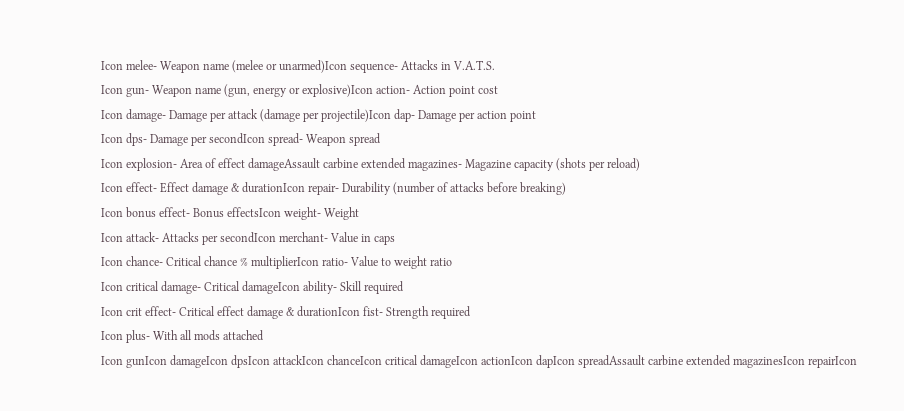Icon melee- Weapon name (melee or unarmed)Icon sequence- Attacks in V.A.T.S.
Icon gun- Weapon name (gun, energy or explosive)Icon action- Action point cost
Icon damage- Damage per attack (damage per projectile)Icon dap- Damage per action point
Icon dps- Damage per secondIcon spread- Weapon spread
Icon explosion- Area of effect damageAssault carbine extended magazines- Magazine capacity (shots per reload)
Icon effect- Effect damage & durationIcon repair- Durability (number of attacks before breaking)
Icon bonus effect- Bonus effectsIcon weight- Weight
Icon attack- Attacks per secondIcon merchant- Value in caps
Icon chance- Critical chance % multiplierIcon ratio- Value to weight ratio
Icon critical damage- Critical damageIcon ability- Skill required
Icon crit effect- Critical effect damage & durationIcon fist- Strength required
Icon plus- With all mods attached
Icon gunIcon damageIcon dpsIcon attackIcon chanceIcon critical damageIcon actionIcon dapIcon spreadAssault carbine extended magazinesIcon repairIcon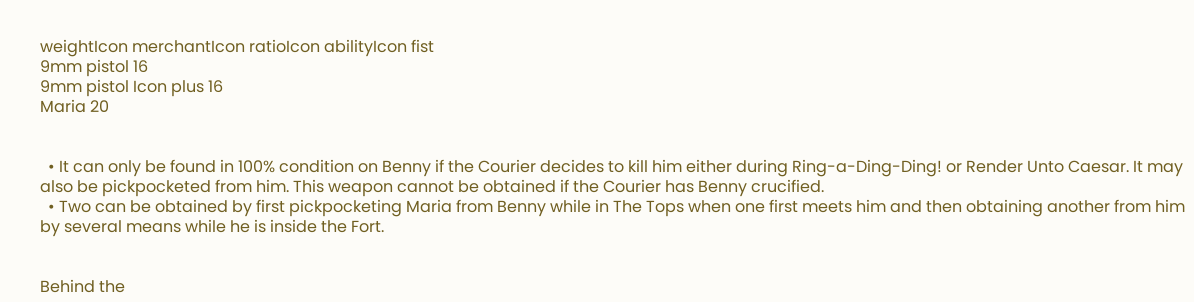weightIcon merchantIcon ratioIcon abilityIcon fist
9mm pistol 16
9mm pistol Icon plus 16
Maria 20


  • It can only be found in 100% condition on Benny if the Courier decides to kill him either during Ring-a-Ding-Ding! or Render Unto Caesar. It may also be pickpocketed from him. This weapon cannot be obtained if the Courier has Benny crucified.
  • Two can be obtained by first pickpocketing Maria from Benny while in The Tops when one first meets him and then obtaining another from him by several means while he is inside the Fort.


Behind the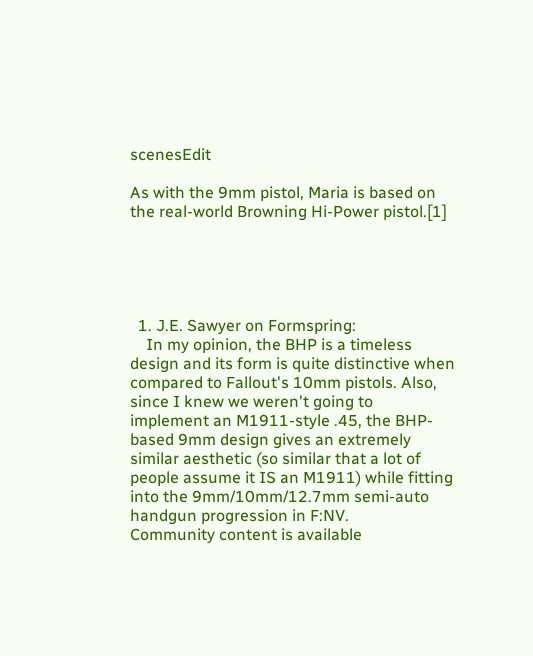scenesEdit

As with the 9mm pistol, Maria is based on the real-world Browning Hi-Power pistol.[1]





  1. J.E. Sawyer on Formspring:
    In my opinion, the BHP is a timeless design and its form is quite distinctive when compared to Fallout's 10mm pistols. Also, since I knew we weren't going to implement an M1911-style .45, the BHP-based 9mm design gives an extremely similar aesthetic (so similar that a lot of people assume it IS an M1911) while fitting into the 9mm/10mm/12.7mm semi-auto handgun progression in F:NV.
Community content is available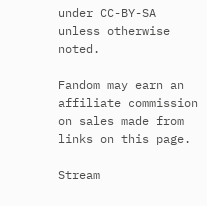under CC-BY-SA unless otherwise noted.

Fandom may earn an affiliate commission on sales made from links on this page.

Stream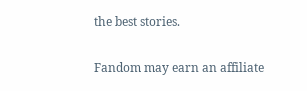the best stories.

Fandom may earn an affiliate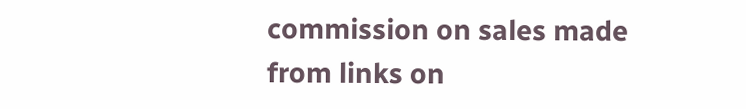commission on sales made from links on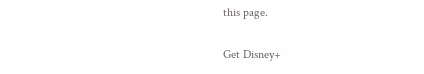this page.

Get Disney+